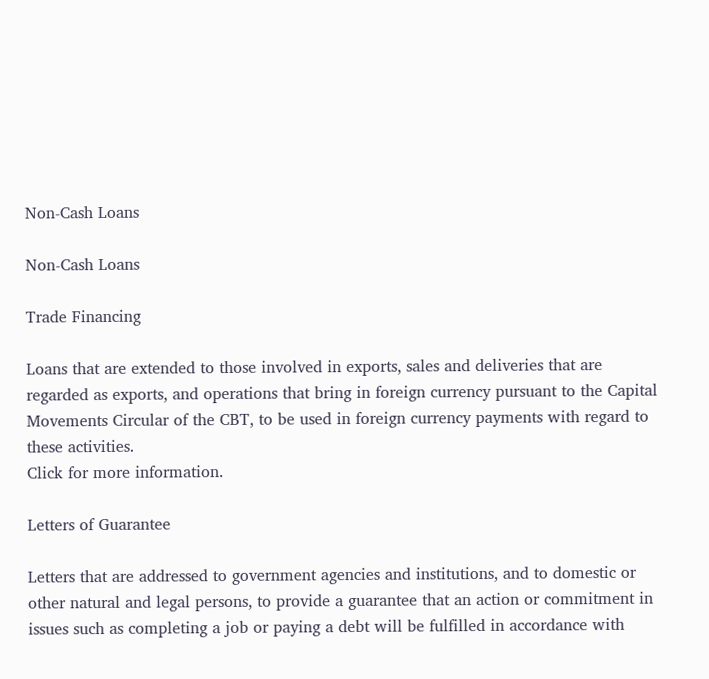Non-Cash Loans

Non-Cash Loans

Trade Financing

Loans that are extended to those involved in exports, sales and deliveries that are regarded as exports, and operations that bring in foreign currency pursuant to the Capital Movements Circular of the CBT, to be used in foreign currency payments with regard to these activities.
Click for more information.

Letters of Guarantee

Letters that are addressed to government agencies and institutions, and to domestic or other natural and legal persons, to provide a guarantee that an action or commitment in issues such as completing a job or paying a debt will be fulfilled in accordance with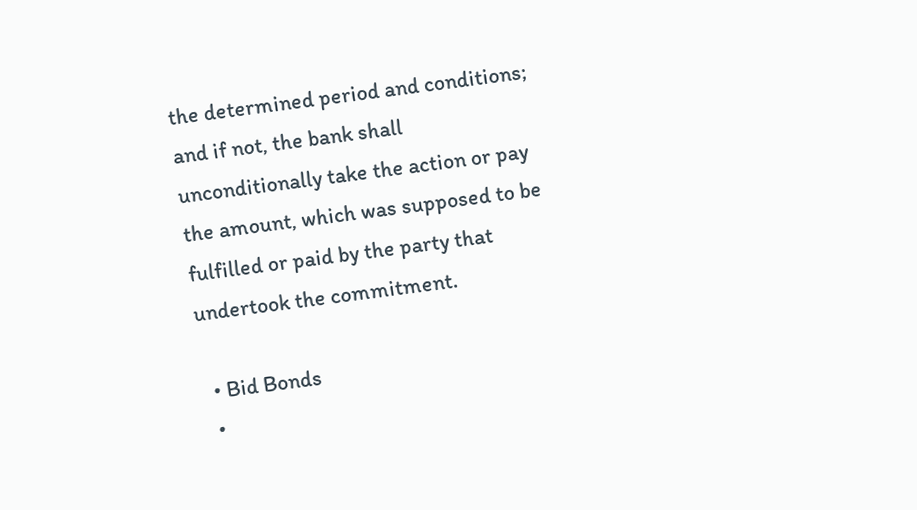the determined period and conditions; and if not, the bank shall unconditionally take the action or pay the amount, which was supposed to be fulfilled or paid by the party that undertook the commitment.

  • Bid Bonds
  •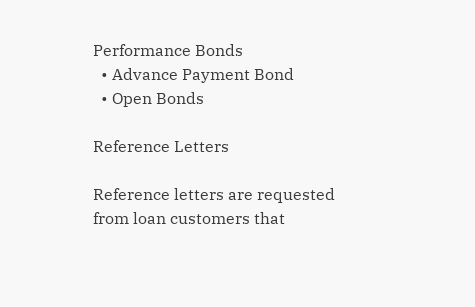Performance Bonds
  • Advance Payment Bond
  • Open Bonds

Reference Letters

Reference letters are requested from loan customers that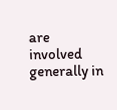are involved generally in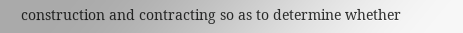construction and contracting so as to determine whether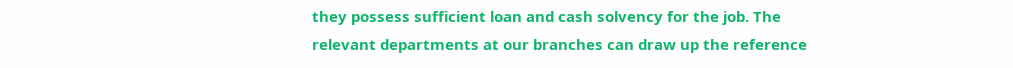they possess sufficient loan and cash solvency for the job. The relevant departments at our branches can draw up the reference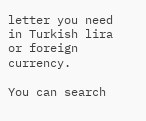letter you need in Turkish lira or foreign currency.

You can search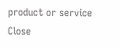product or service Close